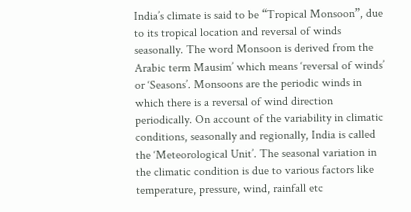India’s climate is said to be “Tropical Monsoon”, due to its tropical location and reversal of winds seasonally. The word Monsoon is derived from the Arabic term Mausim’ which means ‘reversal of winds’ or ‘Seasons’. Monsoons are the periodic winds in which there is a reversal of wind direction periodically. On account of the variability in climatic conditions, seasonally and regionally, India is called the ‘Meteorological Unit’. The seasonal variation in the climatic condition is due to various factors like temperature, pressure, wind, rainfall etc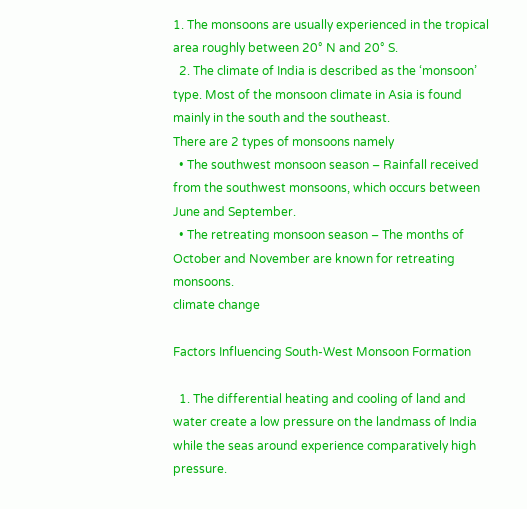1. The monsoons are usually experienced in the tropical area roughly between 20° N and 20° S.
  2. The climate of India is described as the ‘monsoon’ type. Most of the monsoon climate in Asia is found mainly in the south and the southeast.
There are 2 types of monsoons namely
  • The southwest monsoon season – Rainfall received from the southwest monsoons, which occurs between June and September.
  • The retreating monsoon season – The months of October and November are known for retreating monsoons.
climate change

Factors Influencing South-West Monsoon Formation

  1. The differential heating and cooling of land and water create a low pressure on the landmass of India while the seas around experience comparatively high pressure.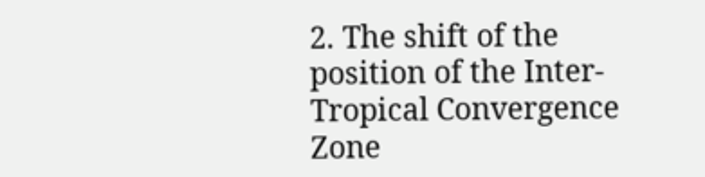2. The shift of the position of the Inter-Tropical Convergence Zone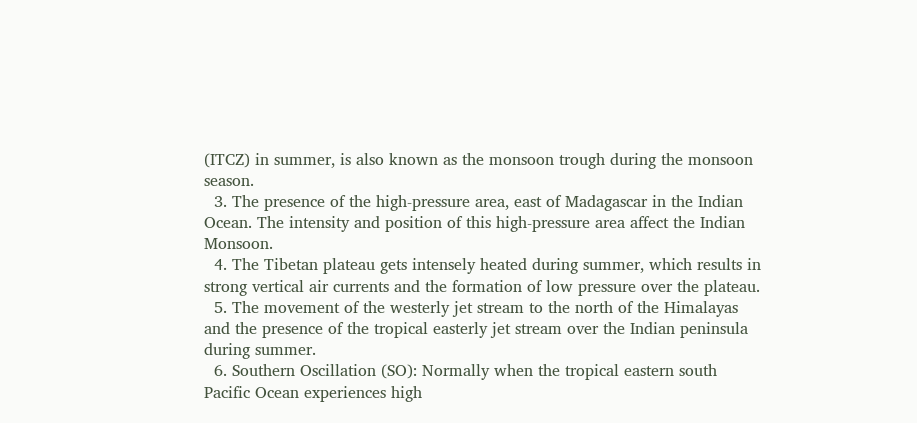(ITCZ) in summer, is also known as the monsoon trough during the monsoon season.
  3. The presence of the high-pressure area, east of Madagascar in the Indian Ocean. The intensity and position of this high-pressure area affect the Indian Monsoon.
  4. The Tibetan plateau gets intensely heated during summer, which results in strong vertical air currents and the formation of low pressure over the plateau.
  5. The movement of the westerly jet stream to the north of the Himalayas and the presence of the tropical easterly jet stream over the Indian peninsula during summer.
  6. Southern Oscillation (SO): Normally when the tropical eastern south Pacific Ocean experiences high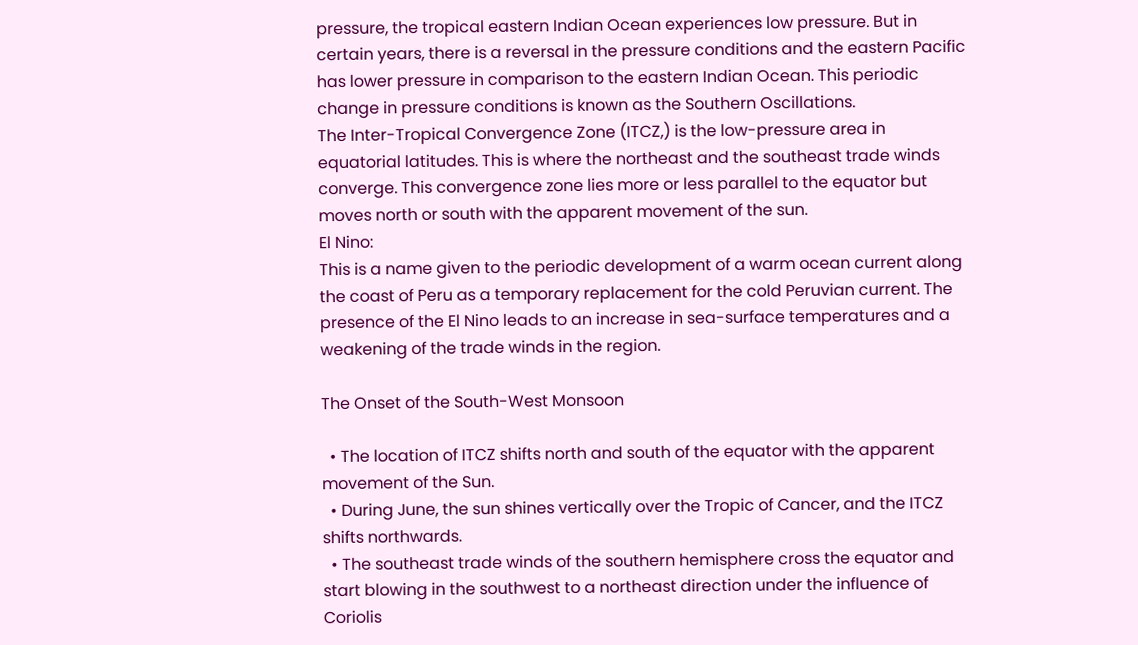pressure, the tropical eastern Indian Ocean experiences low pressure. But in certain years, there is a reversal in the pressure conditions and the eastern Pacific has lower pressure in comparison to the eastern Indian Ocean. This periodic change in pressure conditions is known as the Southern Oscillations.
The Inter-Tropical Convergence Zone (ITCZ,) is the low-pressure area in equatorial latitudes. This is where the northeast and the southeast trade winds converge. This convergence zone lies more or less parallel to the equator but moves north or south with the apparent movement of the sun.
El Nino:
This is a name given to the periodic development of a warm ocean current along the coast of Peru as a temporary replacement for the cold Peruvian current. The presence of the El Nino leads to an increase in sea-surface temperatures and a weakening of the trade winds in the region.

The Onset of the South-West Monsoon

  • The location of ITCZ shifts north and south of the equator with the apparent movement of the Sun.
  • During June, the sun shines vertically over the Tropic of Cancer, and the ITCZ shifts northwards.
  • The southeast trade winds of the southern hemisphere cross the equator and start blowing in the southwest to a northeast direction under the influence of Coriolis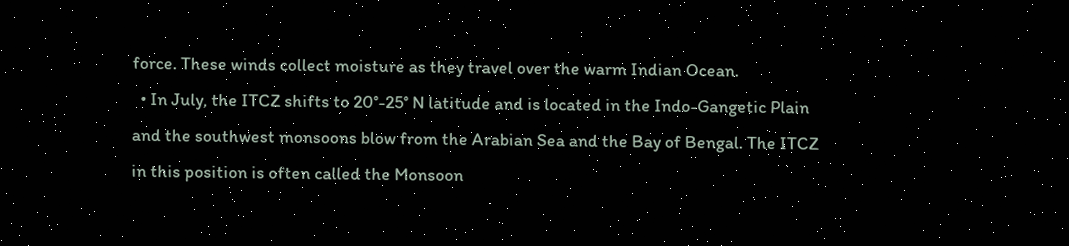force. These winds collect moisture as they travel over the warm Indian Ocean.
  • In July, the ITCZ shifts to 20°-25° N latitude and is located in the Indo-Gangetic Plain and the southwest monsoons blow from the Arabian Sea and the Bay of Bengal. The ITCZ in this position is often called the Monsoon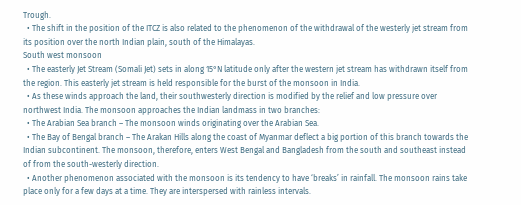Trough.
  • The shift in the position of the ITCZ is also related to the phenomenon of the withdrawal of the westerly jet stream from its position over the north Indian plain, south of the Himalayas.
South west monsoon
  • The easterly Jet Stream (Somali Jet) sets in along 15°N latitude only after the western jet stream has withdrawn itself from the region. This easterly jet stream is held responsible for the burst of the monsoon in India.
  • As these winds approach the land, their southwesterly direction is modified by the relief and low pressure over northwest India. The monsoon approaches the Indian landmass in two branches:
  • The Arabian Sea branch – The monsoon winds originating over the Arabian Sea.
  • The Bay of Bengal branch – The Arakan Hills along the coast of Myanmar deflect a big portion of this branch towards the Indian subcontinent. The monsoon, therefore, enters West Bengal and Bangladesh from the south and southeast instead of from the south-westerly direction.
  • Another phenomenon associated with the monsoon is its tendency to have ‘breaks’ in rainfall. The monsoon rains take place only for a few days at a time. They are interspersed with rainless intervals.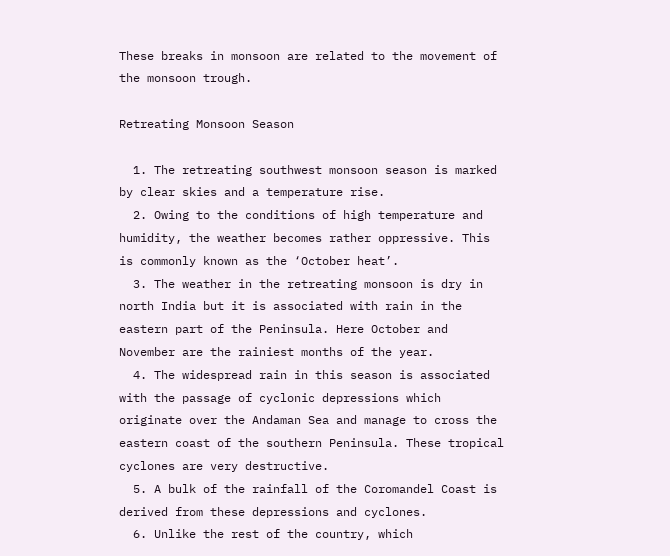These breaks in monsoon are related to the movement of the monsoon trough.

Retreating Monsoon Season

  1. The retreating southwest monsoon season is marked by clear skies and a temperature rise.
  2. Owing to the conditions of high temperature and humidity, the weather becomes rather oppressive. This is commonly known as the ‘October heat’.
  3. The weather in the retreating monsoon is dry in north India but it is associated with rain in the eastern part of the Peninsula. Here October and November are the rainiest months of the year.
  4. The widespread rain in this season is associated with the passage of cyclonic depressions which originate over the Andaman Sea and manage to cross the eastern coast of the southern Peninsula. These tropical cyclones are very destructive.
  5. A bulk of the rainfall of the Coromandel Coast is derived from these depressions and cyclones.
  6. Unlike the rest of the country, which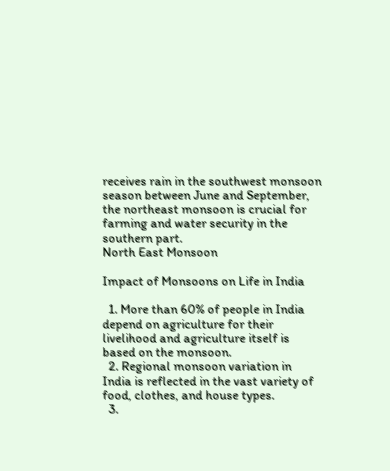receives rain in the southwest monsoon season between June and September, the northeast monsoon is crucial for farming and water security in the southern part.
North East Monsoon

Impact of Monsoons on Life in India

  1. More than 60% of people in India depend on agriculture for their livelihood and agriculture itself is based on the monsoon.
  2. Regional monsoon variation in India is reflected in the vast variety of food, clothes, and house types.
  3.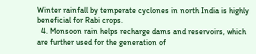Winter rainfall by temperate cyclones in north India is highly beneficial for Rabi crops.
  4. Monsoon rain helps recharge dams and reservoirs, which are further used for the generation of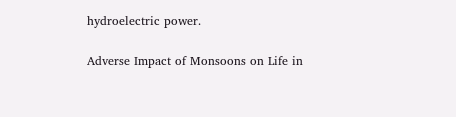hydroelectric power.

Adverse Impact of Monsoons on Life in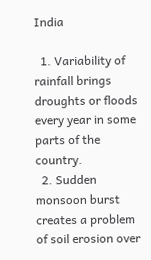India

  1. Variability of rainfall brings droughts or floods every year in some parts of the country.
  2. Sudden monsoon burst creates a problem of soil erosion over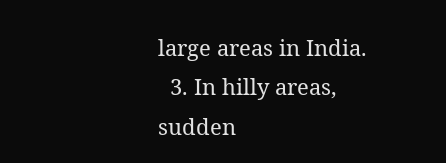large areas in India.
  3. In hilly areas, sudden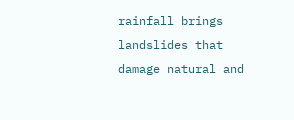rainfall brings landslides that damage natural and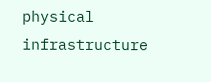physical infrastructure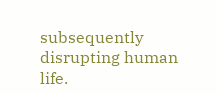subsequently disrupting human life.